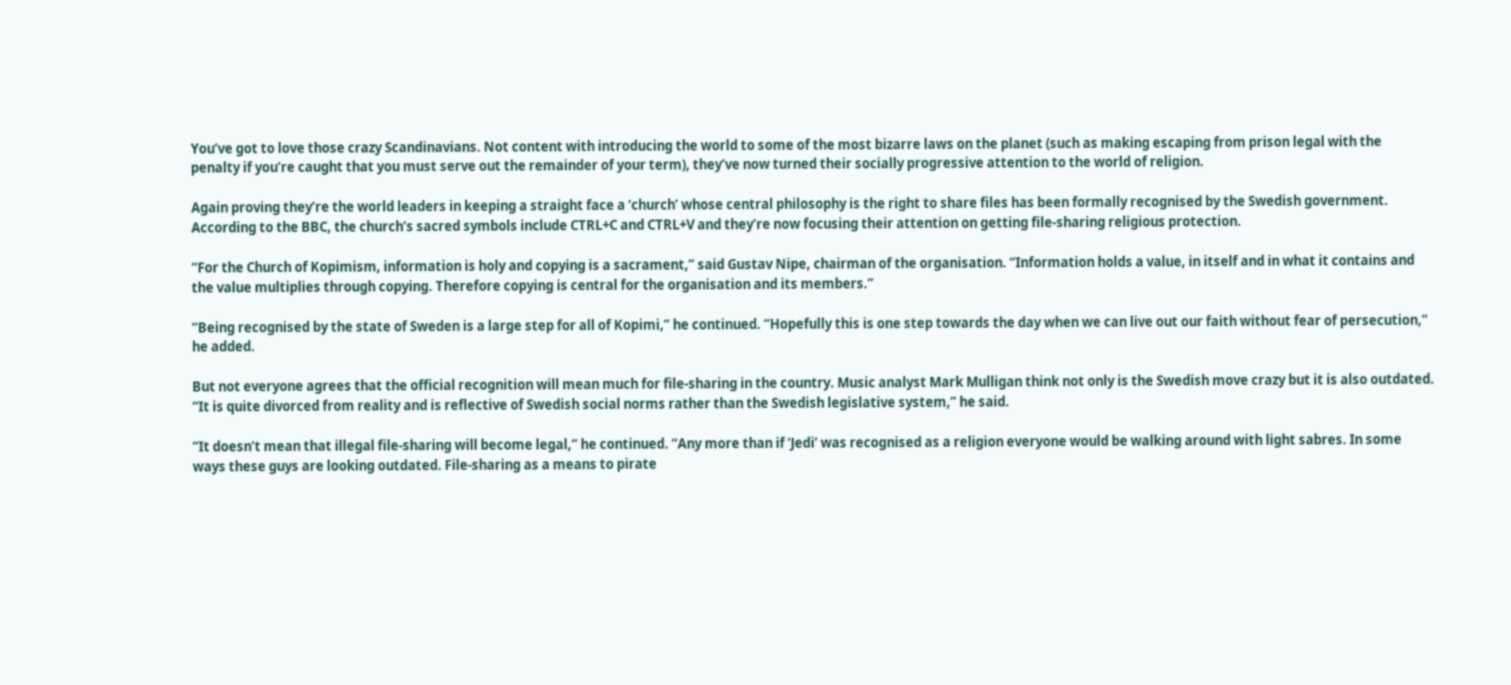You’ve got to love those crazy Scandinavians. Not content with introducing the world to some of the most bizarre laws on the planet (such as making escaping from prison legal with the penalty if you’re caught that you must serve out the remainder of your term), they’ve now turned their socially progressive attention to the world of religion.

Again proving they’re the world leaders in keeping a straight face a ‘church’ whose central philosophy is the right to share files has been formally recognised by the Swedish government. According to the BBC, the church’s sacred symbols include CTRL+C and CTRL+V and they’re now focusing their attention on getting file-sharing religious protection.

“For the Church of Kopimism, information is holy and copying is a sacrament,” said Gustav Nipe, chairman of the organisation. “Information holds a value, in itself and in what it contains and the value multiplies through copying. Therefore copying is central for the organisation and its members.”

“Being recognised by the state of Sweden is a large step for all of Kopimi,” he continued. “Hopefully this is one step towards the day when we can live out our faith without fear of persecution,” he added.

But not everyone agrees that the official recognition will mean much for file-sharing in the country. Music analyst Mark Mulligan think not only is the Swedish move crazy but it is also outdated. “It is quite divorced from reality and is reflective of Swedish social norms rather than the Swedish legislative system,” he said.

“It doesn’t mean that illegal file-sharing will become legal,” he continued. “Any more than if ‘Jedi’ was recognised as a religion everyone would be walking around with light sabres. In some ways these guys are looking outdated. File-sharing as a means to pirate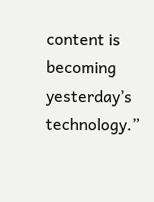content is becoming yesterday’s technology.”